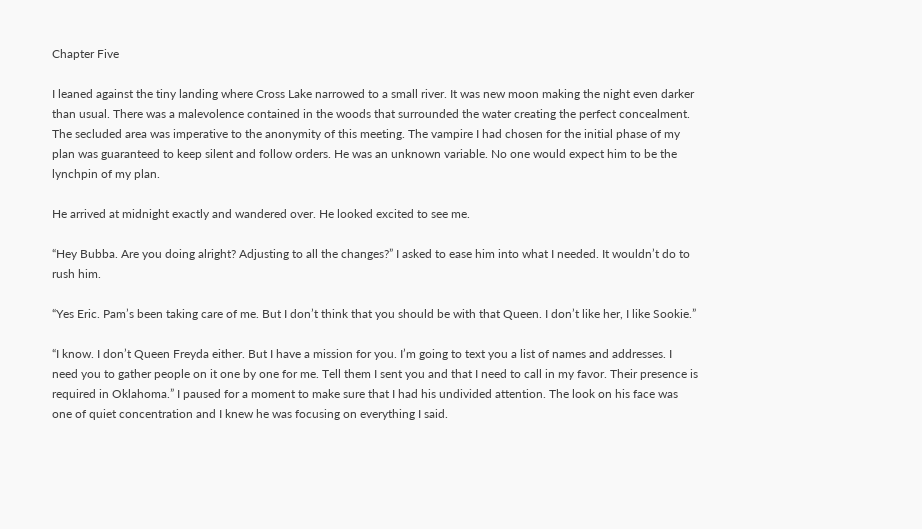Chapter Five

I leaned against the tiny landing where Cross Lake narrowed to a small river. It was new moon making the night even darker than usual. There was a malevolence contained in the woods that surrounded the water creating the perfect concealment. The secluded area was imperative to the anonymity of this meeting. The vampire I had chosen for the initial phase of my plan was guaranteed to keep silent and follow orders. He was an unknown variable. No one would expect him to be the lynchpin of my plan.

He arrived at midnight exactly and wandered over. He looked excited to see me.

“Hey Bubba. Are you doing alright? Adjusting to all the changes?” I asked to ease him into what I needed. It wouldn’t do to rush him.

“Yes Eric. Pam’s been taking care of me. But I don’t think that you should be with that Queen. I don’t like her, I like Sookie.”

“I know. I don’t Queen Freyda either. But I have a mission for you. I’m going to text you a list of names and addresses. I need you to gather people on it one by one for me. Tell them I sent you and that I need to call in my favor. Their presence is required in Oklahoma.” I paused for a moment to make sure that I had his undivided attention. The look on his face was one of quiet concentration and I knew he was focusing on everything I said.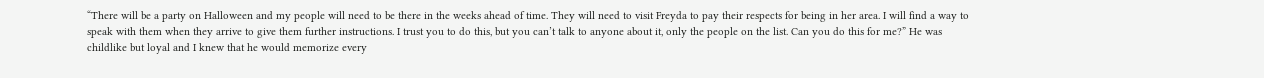“There will be a party on Halloween and my people will need to be there in the weeks ahead of time. They will need to visit Freyda to pay their respects for being in her area. I will find a way to speak with them when they arrive to give them further instructions. I trust you to do this, but you can’t talk to anyone about it, only the people on the list. Can you do this for me?” He was childlike but loyal and I knew that he would memorize every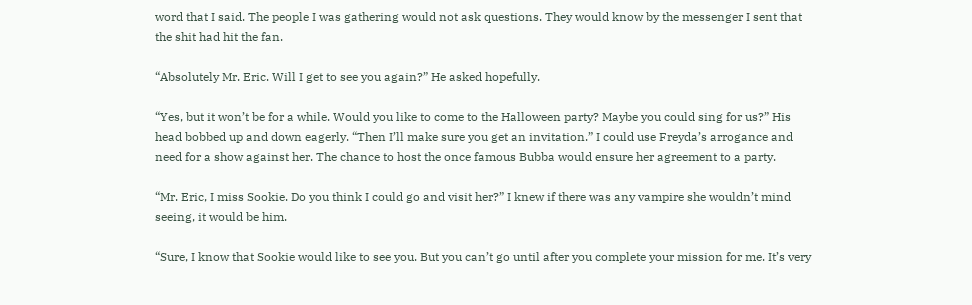word that I said. The people I was gathering would not ask questions. They would know by the messenger I sent that the shit had hit the fan.

“Absolutely Mr. Eric. Will I get to see you again?” He asked hopefully.

“Yes, but it won’t be for a while. Would you like to come to the Halloween party? Maybe you could sing for us?” His head bobbed up and down eagerly. “Then I’ll make sure you get an invitation.” I could use Freyda’s arrogance and need for a show against her. The chance to host the once famous Bubba would ensure her agreement to a party.

“Mr. Eric, I miss Sookie. Do you think I could go and visit her?” I knew if there was any vampire she wouldn’t mind seeing, it would be him.

“Sure, I know that Sookie would like to see you. But you can’t go until after you complete your mission for me. It’s very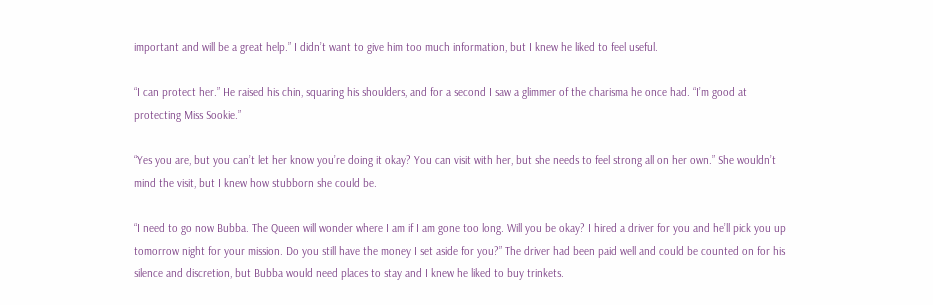important and will be a great help.” I didn’t want to give him too much information, but I knew he liked to feel useful.

“I can protect her.” He raised his chin, squaring his shoulders, and for a second I saw a glimmer of the charisma he once had. “I’m good at protecting Miss Sookie.”

“Yes you are, but you can’t let her know you’re doing it okay? You can visit with her, but she needs to feel strong all on her own.” She wouldn’t mind the visit, but I knew how stubborn she could be.

“I need to go now Bubba. The Queen will wonder where I am if I am gone too long. Will you be okay? I hired a driver for you and he’ll pick you up tomorrow night for your mission. Do you still have the money I set aside for you?” The driver had been paid well and could be counted on for his silence and discretion, but Bubba would need places to stay and I knew he liked to buy trinkets.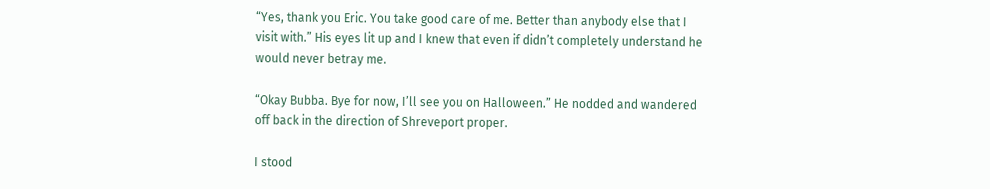“Yes, thank you Eric. You take good care of me. Better than anybody else that I visit with.” His eyes lit up and I knew that even if didn’t completely understand he would never betray me.

“Okay Bubba. Bye for now, I’ll see you on Halloween.” He nodded and wandered off back in the direction of Shreveport proper.

I stood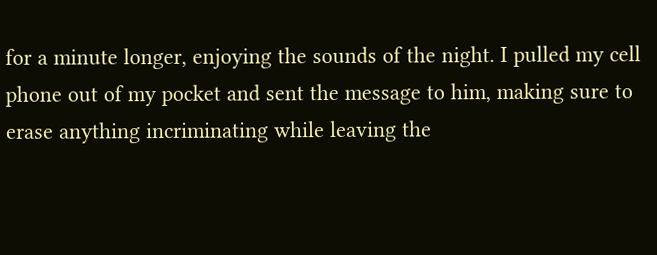for a minute longer, enjoying the sounds of the night. I pulled my cell phone out of my pocket and sent the message to him, making sure to erase anything incriminating while leaving the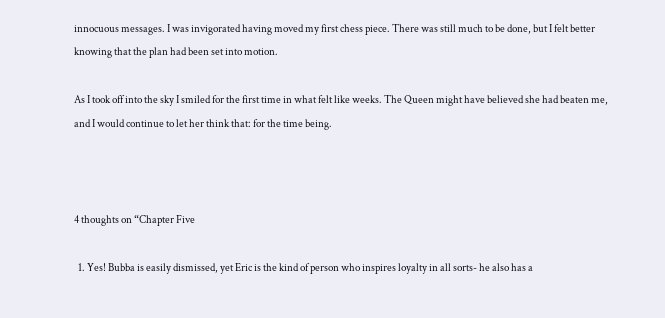innocuous messages. I was invigorated having moved my first chess piece. There was still much to be done, but I felt better knowing that the plan had been set into motion.

As I took off into the sky I smiled for the first time in what felt like weeks. The Queen might have believed she had beaten me, and I would continue to let her think that: for the time being.



4 thoughts on “Chapter Five

  1. Yes! Bubba is easily dismissed, yet Eric is the kind of person who inspires loyalty in all sorts- he also has a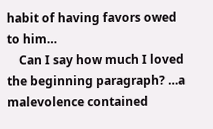habit of having favors owed to him…
    Can I say how much I loved the beginning paragraph? …a malevolence contained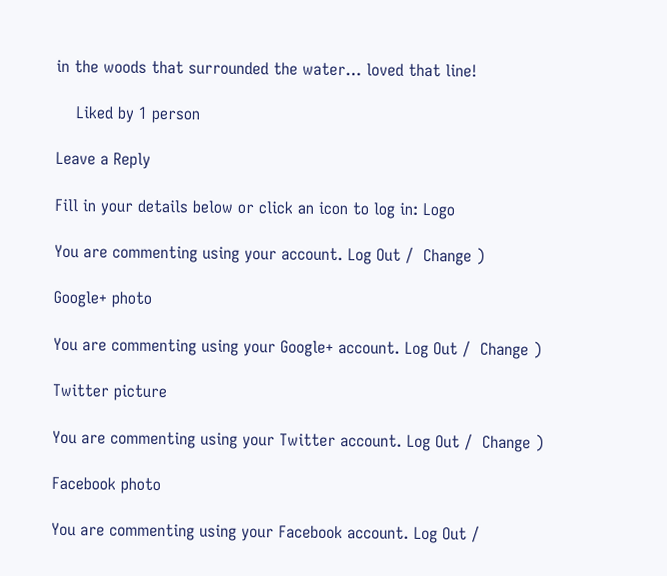in the woods that surrounded the water… loved that line!

    Liked by 1 person

Leave a Reply

Fill in your details below or click an icon to log in: Logo

You are commenting using your account. Log Out /  Change )

Google+ photo

You are commenting using your Google+ account. Log Out /  Change )

Twitter picture

You are commenting using your Twitter account. Log Out /  Change )

Facebook photo

You are commenting using your Facebook account. Log Out /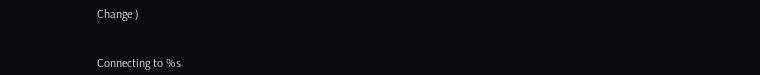Change )


Connecting to %s